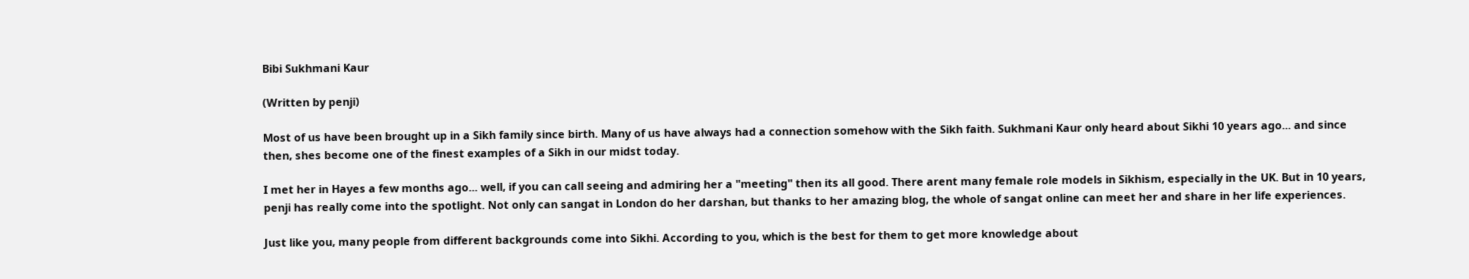Bibi Sukhmani Kaur

(Written by penji)

Most of us have been brought up in a Sikh family since birth. Many of us have always had a connection somehow with the Sikh faith. Sukhmani Kaur only heard about Sikhi 10 years ago... and since then, shes become one of the finest examples of a Sikh in our midst today.

I met her in Hayes a few months ago... well, if you can call seeing and admiring her a "meeting" then its all good. There arent many female role models in Sikhism, especially in the UK. But in 10 years, penji has really come into the spotlight. Not only can sangat in London do her darshan, but thanks to her amazing blog, the whole of sangat online can meet her and share in her life experiences.

Just like you, many people from different backgrounds come into Sikhi. According to you, which is the best for them to get more knowledge about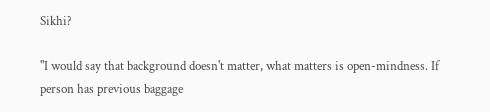Sikhi?

"I would say that background doesn't matter, what matters is open-mindness. If person has previous baggage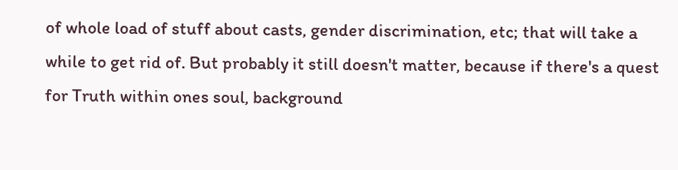of whole load of stuff about casts, gender discrimination, etc; that will take a while to get rid of. But probably it still doesn't matter, because if there's a quest for Truth within ones soul, background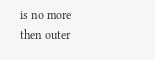is no more then outer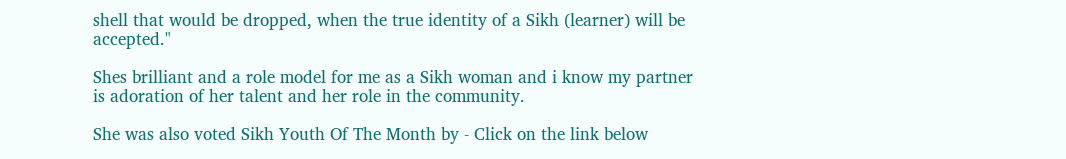shell that would be dropped, when the true identity of a Sikh (learner) will be accepted."

Shes brilliant and a role model for me as a Sikh woman and i know my partner is adoration of her talent and her role in the community.

She was also voted Sikh Youth Of The Month by - Click on the link below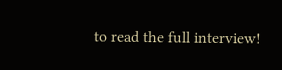to read the full interview!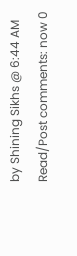by Shining Sikhs @ 6:44 AM
Read/Post comments: now 0